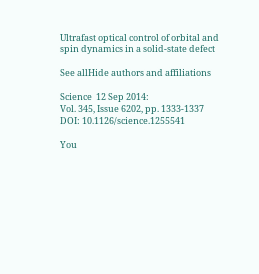Ultrafast optical control of orbital and spin dynamics in a solid-state defect

See allHide authors and affiliations

Science  12 Sep 2014:
Vol. 345, Issue 6202, pp. 1333-1337
DOI: 10.1126/science.1255541

You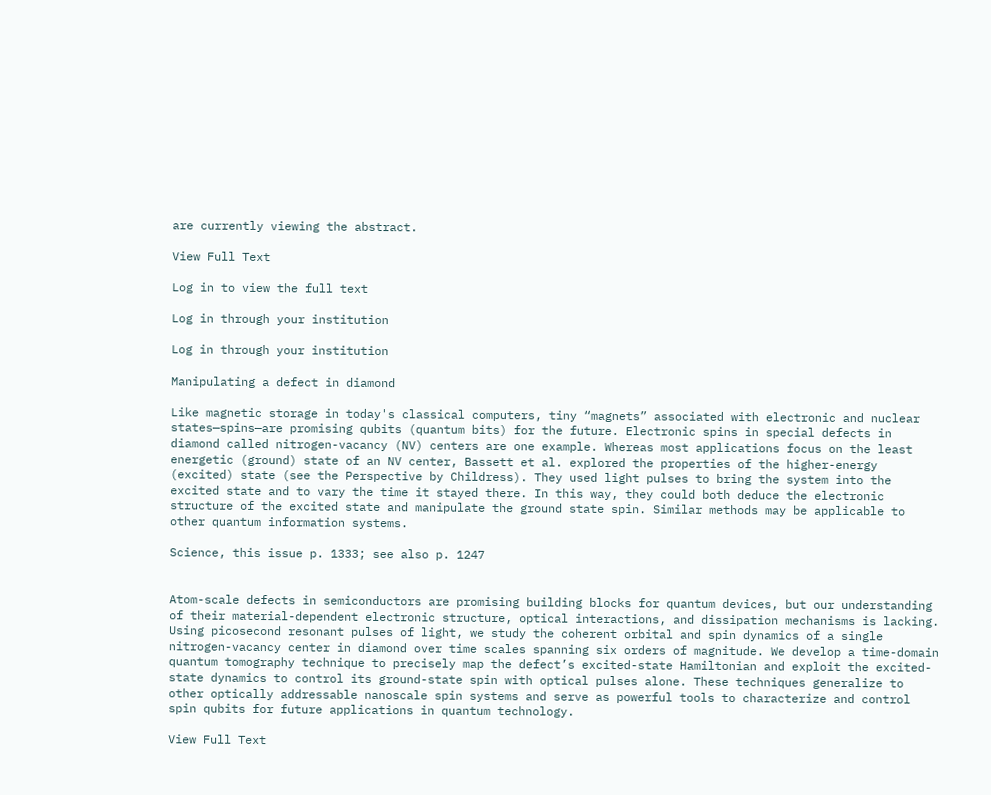are currently viewing the abstract.

View Full Text

Log in to view the full text

Log in through your institution

Log in through your institution

Manipulating a defect in diamond

Like magnetic storage in today's classical computers, tiny “magnets” associated with electronic and nuclear states—spins—are promising qubits (quantum bits) for the future. Electronic spins in special defects in diamond called nitrogen-vacancy (NV) centers are one example. Whereas most applications focus on the least energetic (ground) state of an NV center, Bassett et al. explored the properties of the higher-energy (excited) state (see the Perspective by Childress). They used light pulses to bring the system into the excited state and to vary the time it stayed there. In this way, they could both deduce the electronic structure of the excited state and manipulate the ground state spin. Similar methods may be applicable to other quantum information systems.

Science, this issue p. 1333; see also p. 1247


Atom-scale defects in semiconductors are promising building blocks for quantum devices, but our understanding of their material-dependent electronic structure, optical interactions, and dissipation mechanisms is lacking. Using picosecond resonant pulses of light, we study the coherent orbital and spin dynamics of a single nitrogen-vacancy center in diamond over time scales spanning six orders of magnitude. We develop a time-domain quantum tomography technique to precisely map the defect’s excited-state Hamiltonian and exploit the excited-state dynamics to control its ground-state spin with optical pulses alone. These techniques generalize to other optically addressable nanoscale spin systems and serve as powerful tools to characterize and control spin qubits for future applications in quantum technology.

View Full Text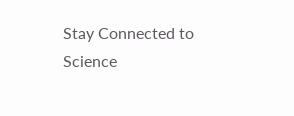Stay Connected to Science